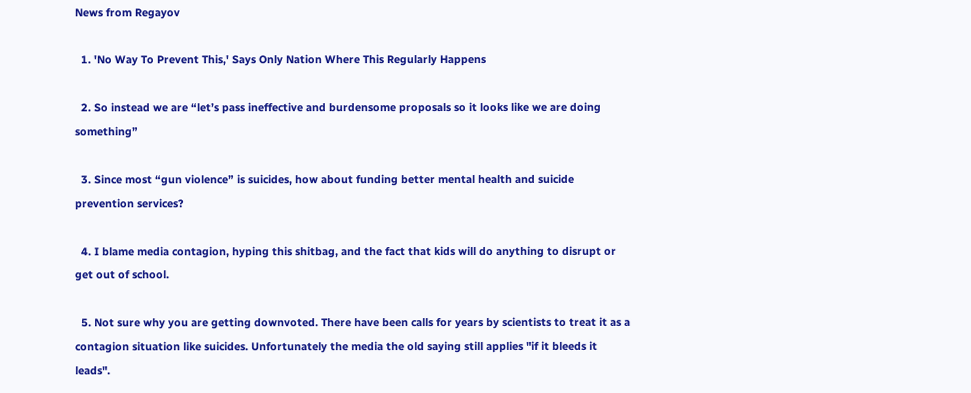News from Regayov

  1. 'No Way To Prevent This,' Says Only Nation Where This Regularly Happens

  2. So instead we are “let’s pass ineffective and burdensome proposals so it looks like we are doing something”

  3. Since most “gun violence” is suicides, how about funding better mental health and suicide prevention services?

  4. I blame media contagion, hyping this shitbag, and the fact that kids will do anything to disrupt or get out of school.

  5. Not sure why you are getting downvoted. There have been calls for years by scientists to treat it as a contagion situation like suicides. Unfortunately the media the old saying still applies "if it bleeds it leads".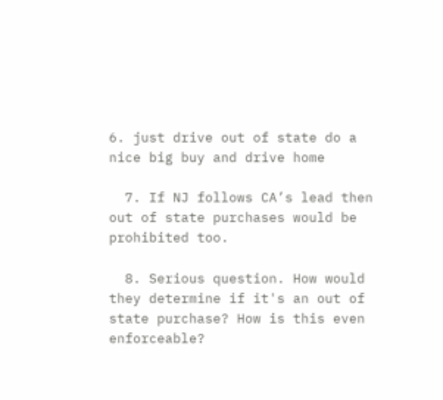6. just drive out of state do a nice big buy and drive home

  7. If NJ follows CA’s lead then out of state purchases would be prohibited too.

  8. Serious question. How would they determine if it's an out of state purchase? How is this even enforceable?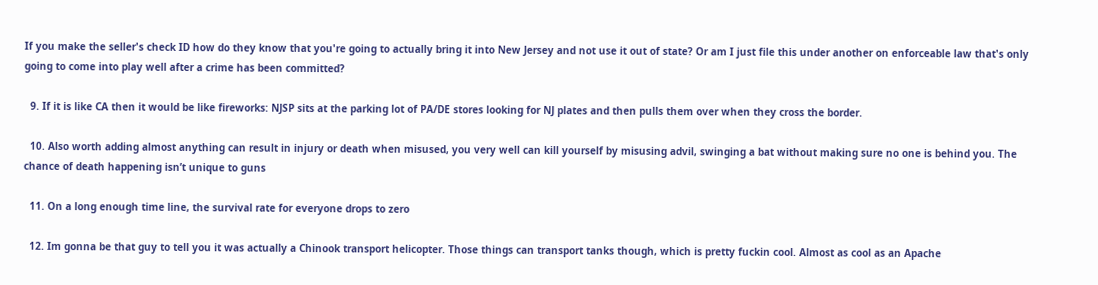If you make the seller's check ID how do they know that you're going to actually bring it into New Jersey and not use it out of state? Or am I just file this under another on enforceable law that's only going to come into play well after a crime has been committed?

  9. If it is like CA then it would be like fireworks: NJSP sits at the parking lot of PA/DE stores looking for NJ plates and then pulls them over when they cross the border.

  10. Also worth adding almost anything can result in injury or death when misused, you very well can kill yourself by misusing advil, swinging a bat without making sure no one is behind you. The chance of death happening isn’t unique to guns

  11. On a long enough time line, the survival rate for everyone drops to zero

  12. Im gonna be that guy to tell you it was actually a Chinook transport helicopter. Those things can transport tanks though, which is pretty fuckin cool. Almost as cool as an Apache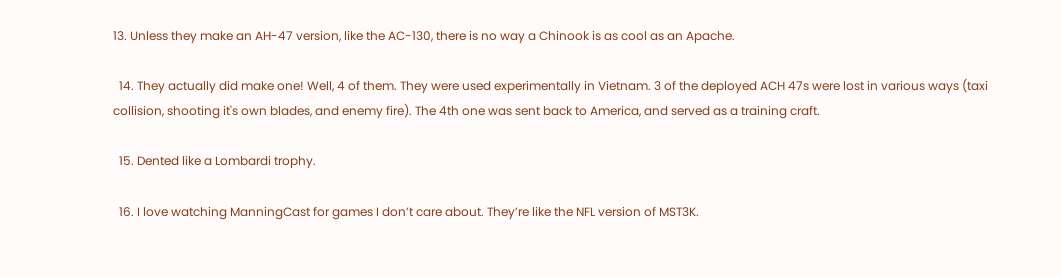13. Unless they make an AH-47 version, like the AC-130, there is no way a Chinook is as cool as an Apache.

  14. They actually did make one! Well, 4 of them. They were used experimentally in Vietnam. 3 of the deployed ACH 47s were lost in various ways (taxi collision, shooting it's own blades, and enemy fire). The 4th one was sent back to America, and served as a training craft.

  15. Dented like a Lombardi trophy.

  16. I love watching ManningCast for games I don’t care about. They’re like the NFL version of MST3K.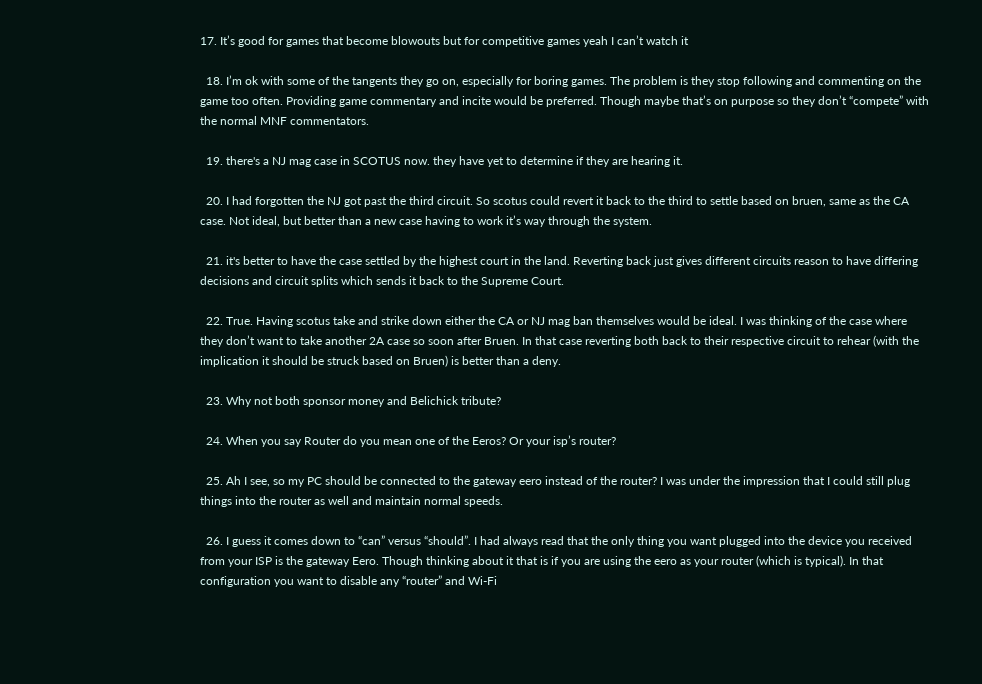17. It’s good for games that become blowouts but for competitive games yeah I can’t watch it

  18. I’m ok with some of the tangents they go on, especially for boring games. The problem is they stop following and commenting on the game too often. Providing game commentary and incite would be preferred. Though maybe that’s on purpose so they don’t “compete” with the normal MNF commentators.

  19. there's a NJ mag case in SCOTUS now. they have yet to determine if they are hearing it.

  20. I had forgotten the NJ got past the third circuit. So scotus could revert it back to the third to settle based on bruen, same as the CA case. Not ideal, but better than a new case having to work it’s way through the system.

  21. it's better to have the case settled by the highest court in the land. Reverting back just gives different circuits reason to have differing decisions and circuit splits which sends it back to the Supreme Court.

  22. True. Having scotus take and strike down either the CA or NJ mag ban themselves would be ideal. I was thinking of the case where they don’t want to take another 2A case so soon after Bruen. In that case reverting both back to their respective circuit to rehear (with the implication it should be struck based on Bruen) is better than a deny.

  23. Why not both sponsor money and Belichick tribute?

  24. When you say Router do you mean one of the Eeros? Or your isp’s router?

  25. Ah I see, so my PC should be connected to the gateway eero instead of the router? I was under the impression that I could still plug things into the router as well and maintain normal speeds.

  26. I guess it comes down to “can” versus “should”. I had always read that the only thing you want plugged into the device you received from your ISP is the gateway Eero. Though thinking about it that is if you are using the eero as your router (which is typical). In that configuration you want to disable any “router” and Wi-Fi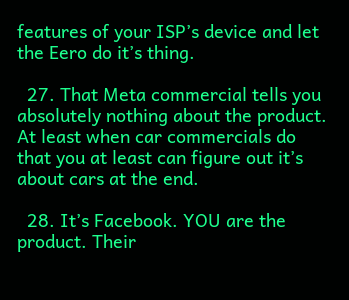features of your ISP’s device and let the Eero do it’s thing.

  27. That Meta commercial tells you absolutely nothing about the product. At least when car commercials do that you at least can figure out it’s about cars at the end.

  28. It’s Facebook. YOU are the product. Their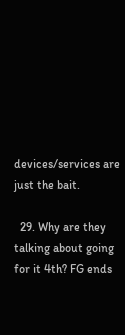devices/services are just the bait.

  29. Why are they talking about going for it 4th? FG ends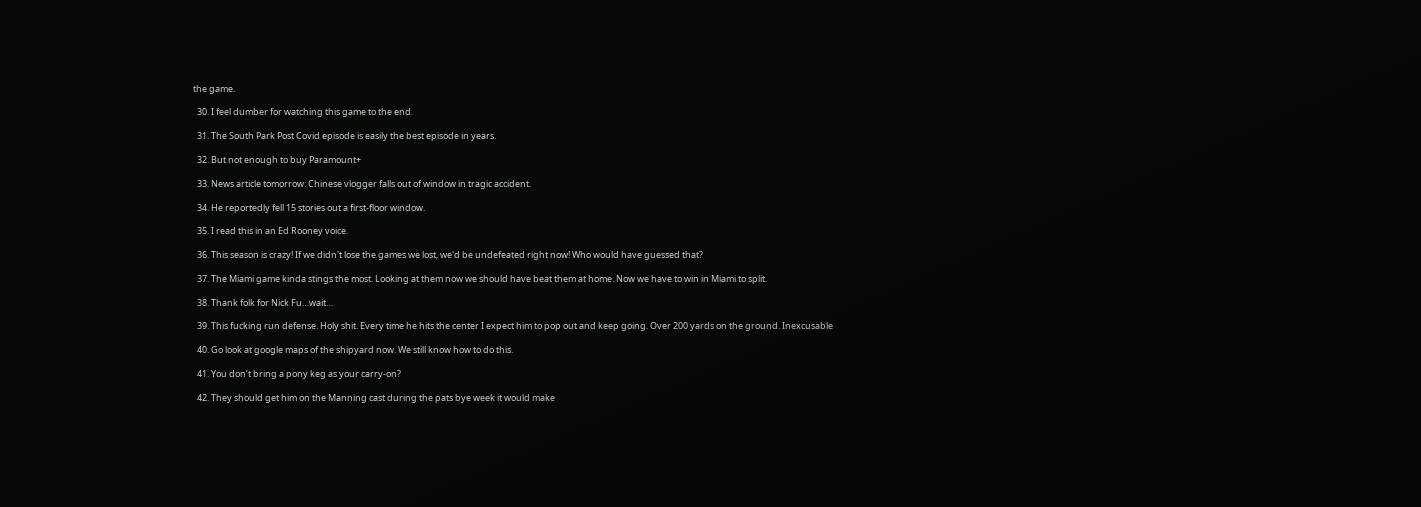the game.

  30. I feel dumber for watching this game to the end.

  31. The South Park Post Covid episode is easily the best episode in years.

  32. But not enough to buy Paramount+

  33. News article tomorrow: Chinese vlogger falls out of window in tragic accident.

  34. He reportedly fell 15 stories out a first-floor window.

  35. I read this in an Ed Rooney voice.

  36. This season is crazy! If we didn't lose the games we lost, we'd be undefeated right now! Who would have guessed that?

  37. The Miami game kinda stings the most. Looking at them now we should have beat them at home. Now we have to win in Miami to split.

  38. Thank folk for Nick Fu…wait…

  39. This fucking run defense. Holy shit. Every time he hits the center I expect him to pop out and keep going. Over 200 yards on the ground. Inexcusable

  40. Go look at google maps of the shipyard now. We still know how to do this.

  41. You don’t bring a pony keg as your carry-on?

  42. They should get him on the Manning cast during the pats bye week it would make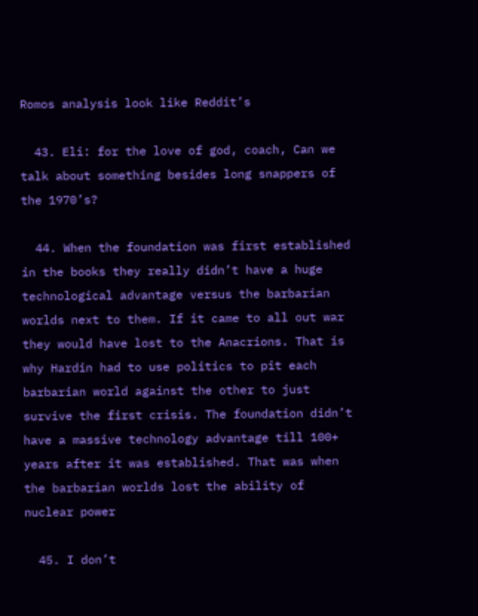Romos analysis look like Reddit’s

  43. Eli: for the love of god, coach, Can we talk about something besides long snappers of the 1970’s?

  44. When the foundation was first established in the books they really didn’t have a huge technological advantage versus the barbarian worlds next to them. If it came to all out war they would have lost to the Anacrions. That is why Hardin had to use politics to pit each barbarian world against the other to just survive the first crisis. The foundation didn’t have a massive technology advantage till 100+ years after it was established. That was when the barbarian worlds lost the ability of nuclear power

  45. I don’t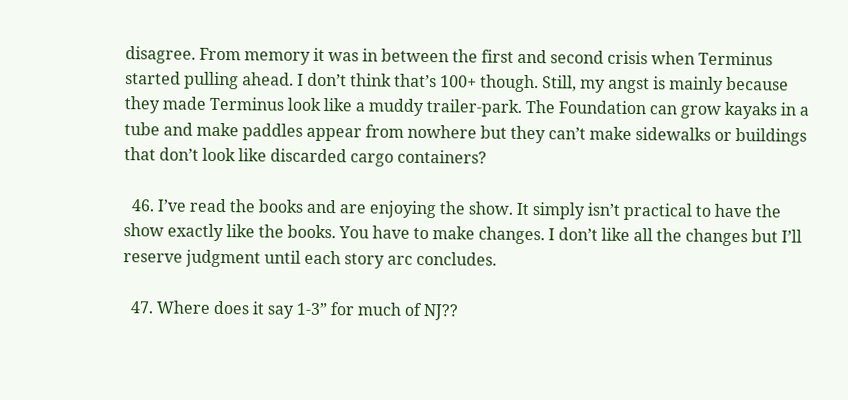disagree. From memory it was in between the first and second crisis when Terminus started pulling ahead. I don’t think that’s 100+ though. Still, my angst is mainly because they made Terminus look like a muddy trailer-park. The Foundation can grow kayaks in a tube and make paddles appear from nowhere but they can’t make sidewalks or buildings that don’t look like discarded cargo containers?

  46. I’ve read the books and are enjoying the show. It simply isn’t practical to have the show exactly like the books. You have to make changes. I don’t like all the changes but I’ll reserve judgment until each story arc concludes.

  47. Where does it say 1-3” for much of NJ??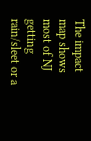The impact map shows most of NJ getting rain/sleet or a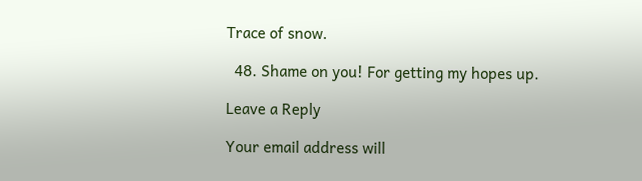Trace of snow.

  48. Shame on you! For getting my hopes up.

Leave a Reply

Your email address will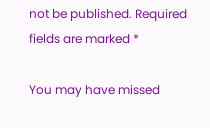not be published. Required fields are marked *

You may have missed